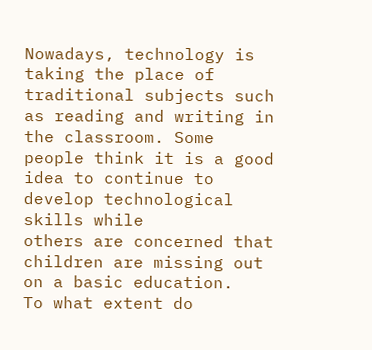Nowadays, technology is taking the place of traditional subjects such as reading and writing in the classroom. Some people think it is a good idea to continue to develop technological skills while
others are concerned that children are missing out on a basic education.
To what extent do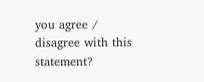you agree / disagree with this statement?